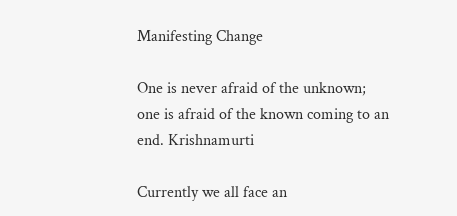Manifesting Change

One is never afraid of the unknown; one is afraid of the known coming to an end. Krishnamurti

Currently we all face an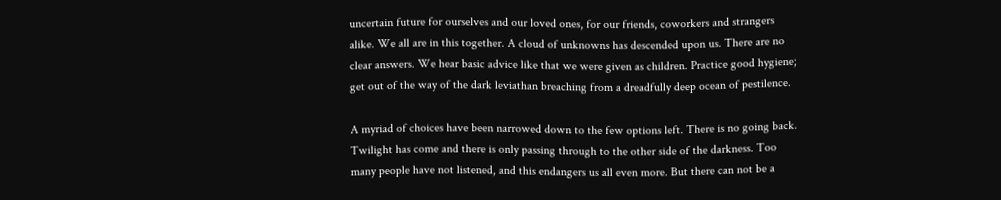uncertain future for ourselves and our loved ones, for our friends, coworkers and strangers alike. We all are in this together. A cloud of unknowns has descended upon us. There are no clear answers. We hear basic advice like that we were given as children. Practice good hygiene; get out of the way of the dark leviathan breaching from a dreadfully deep ocean of pestilence.

A myriad of choices have been narrowed down to the few options left. There is no going back. Twilight has come and there is only passing through to the other side of the darkness. Too many people have not listened, and this endangers us all even more. But there can not be a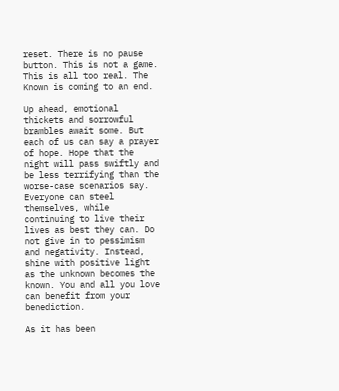reset. There is no pause button. This is not a game. This is all too real. The Known is coming to an end.

Up ahead, emotional thickets and sorrowful brambles await some. But each of us can say a prayer of hope. Hope that the night will pass swiftly and be less terrifying than the worse-case scenarios say. Everyone can steel themselves, while continuing to live their lives as best they can. Do not give in to pessimism and negativity. Instead, shine with positive light as the unknown becomes the known. You and all you love can benefit from your benediction.

As it has been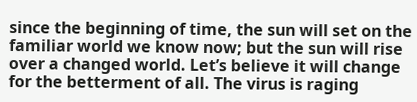since the beginning of time, the sun will set on the familiar world we know now; but the sun will rise over a changed world. Let’s believe it will change for the betterment of all. The virus is raging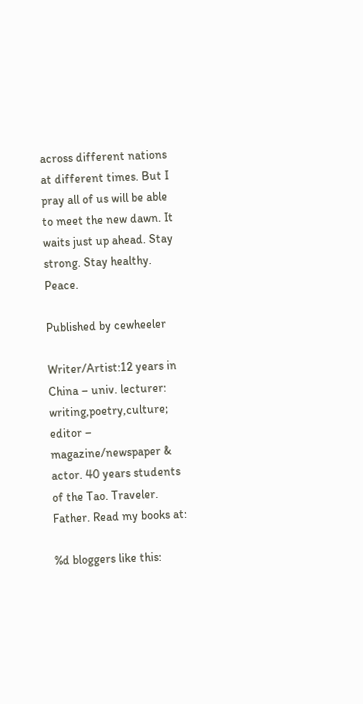across different nations at different times. But I pray all of us will be able to meet the new dawn. It waits just up ahead. Stay strong. Stay healthy. Peace.

Published by cewheeler

Writer/Artist:12 years in China – univ. lecturer: writing,poetry,culture; editor – magazine/newspaper & actor. 40 years students of the Tao. Traveler. Father. Read my books at:

%d bloggers like this: